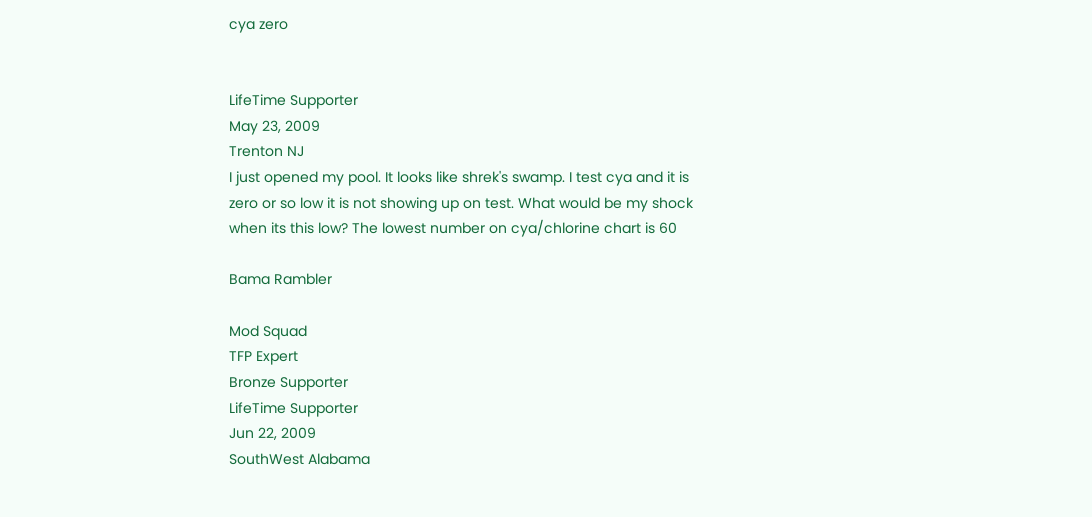cya zero


LifeTime Supporter
May 23, 2009
Trenton NJ
I just opened my pool. It looks like shrek's swamp. I test cya and it is zero or so low it is not showing up on test. What would be my shock when its this low? The lowest number on cya/chlorine chart is 60

Bama Rambler

Mod Squad
TFP Expert
Bronze Supporter
LifeTime Supporter
Jun 22, 2009
SouthWest Alabama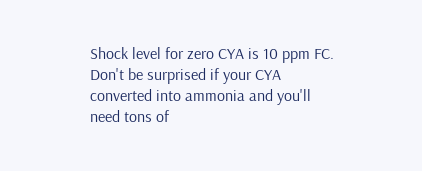Shock level for zero CYA is 10 ppm FC. Don't be surprised if your CYA converted into ammonia and you'll need tons of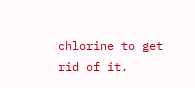chlorine to get rid of it.